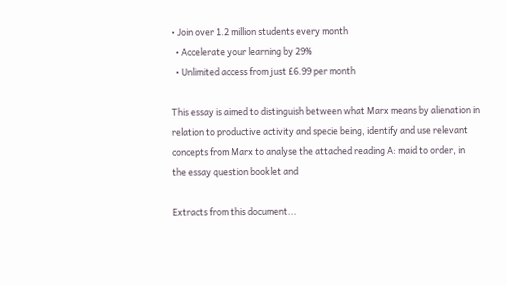• Join over 1.2 million students every month
  • Accelerate your learning by 29%
  • Unlimited access from just £6.99 per month

This essay is aimed to distinguish between what Marx means by alienation in relation to productive activity and specie being, identify and use relevant concepts from Marx to analyse the attached reading A: maid to order, in the essay question booklet and

Extracts from this document...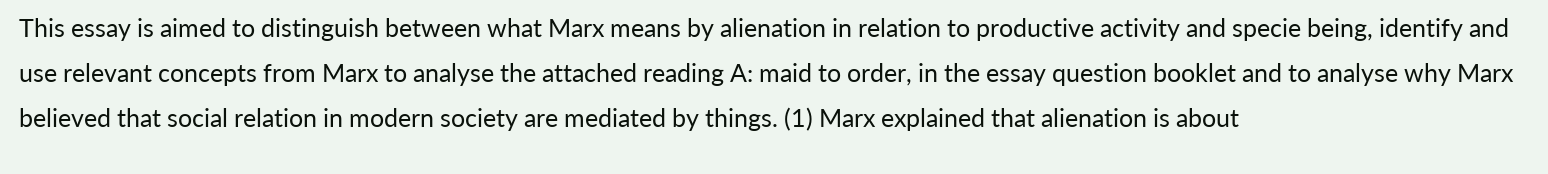This essay is aimed to distinguish between what Marx means by alienation in relation to productive activity and specie being, identify and use relevant concepts from Marx to analyse the attached reading A: maid to order, in the essay question booklet and to analyse why Marx believed that social relation in modern society are mediated by things. (1) Marx explained that alienation is about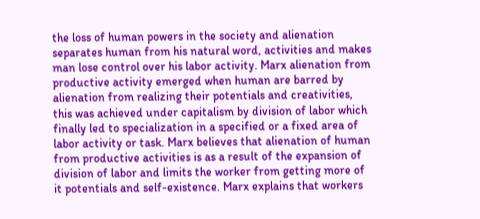the loss of human powers in the society and alienation separates human from his natural word, activities and makes man lose control over his labor activity. Marx alienation from productive activity emerged when human are barred by alienation from realizing their potentials and creativities, this was achieved under capitalism by division of labor which finally led to specialization in a specified or a fixed area of labor activity or task. Marx believes that alienation of human from productive activities is as a result of the expansion of division of labor and limits the worker from getting more of it potentials and self-existence. Marx explains that workers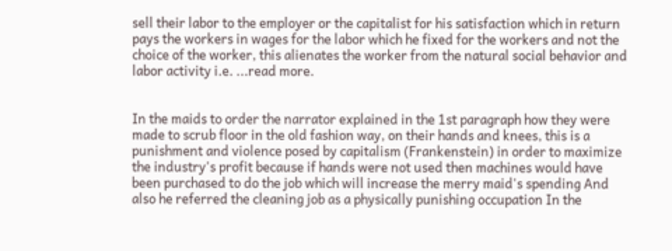sell their labor to the employer or the capitalist for his satisfaction which in return pays the workers in wages for the labor which he fixed for the workers and not the choice of the worker, this alienates the worker from the natural social behavior and labor activity i.e. ...read more.


In the maids to order the narrator explained in the 1st paragraph how they were made to scrub floor in the old fashion way, on their hands and knees, this is a punishment and violence posed by capitalism (Frankenstein) in order to maximize the industry's profit because if hands were not used then machines would have been purchased to do the job which will increase the merry maid's spending And also he referred the cleaning job as a physically punishing occupation In the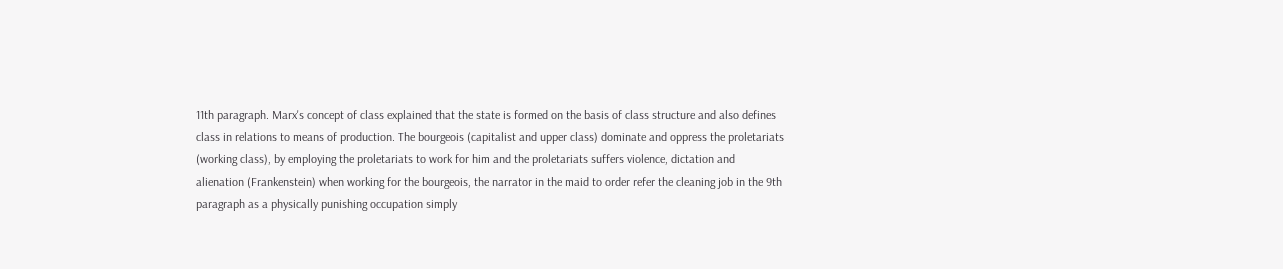11th paragraph. Marx's concept of class explained that the state is formed on the basis of class structure and also defines class in relations to means of production. The bourgeois (capitalist and upper class) dominate and oppress the proletariats (working class), by employing the proletariats to work for him and the proletariats suffers violence, dictation and alienation (Frankenstein) when working for the bourgeois, the narrator in the maid to order refer the cleaning job in the 9th paragraph as a physically punishing occupation simply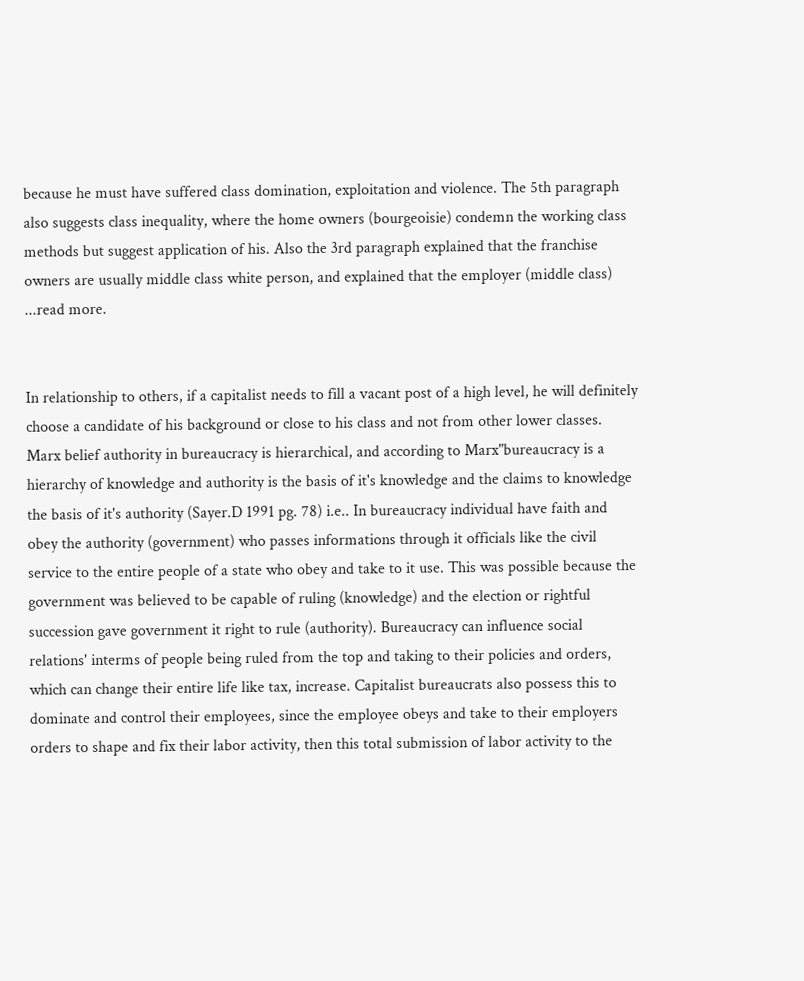because he must have suffered class domination, exploitation and violence. The 5th paragraph also suggests class inequality, where the home owners (bourgeoisie) condemn the working class methods but suggest application of his. Also the 3rd paragraph explained that the franchise owners are usually middle class white person, and explained that the employer (middle class) ...read more.


In relationship to others, if a capitalist needs to fill a vacant post of a high level, he will definitely choose a candidate of his background or close to his class and not from other lower classes. Marx belief authority in bureaucracy is hierarchical, and according to Marx"bureaucracy is a hierarchy of knowledge and authority is the basis of it's knowledge and the claims to knowledge the basis of it's authority (Sayer.D 1991 pg. 78) i.e.. In bureaucracy individual have faith and obey the authority (government) who passes informations through it officials like the civil service to the entire people of a state who obey and take to it use. This was possible because the government was believed to be capable of ruling (knowledge) and the election or rightful succession gave government it right to rule (authority). Bureaucracy can influence social relations' interms of people being ruled from the top and taking to their policies and orders, which can change their entire life like tax, increase. Capitalist bureaucrats also possess this to dominate and control their employees, since the employee obeys and take to their employers orders to shape and fix their labor activity, then this total submission of labor activity to the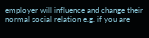employer will influence and change their normal social relation e.g. if you are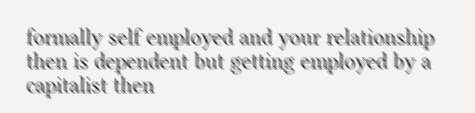formally self employed and your relationship then is dependent but getting employed by a capitalist then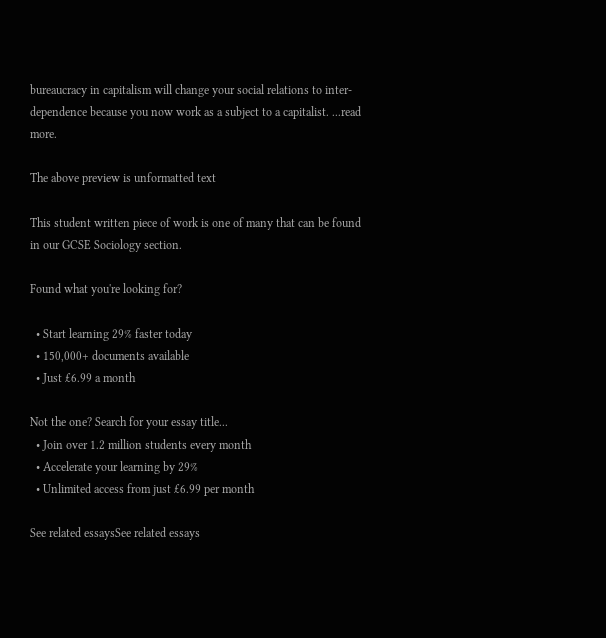bureaucracy in capitalism will change your social relations to inter-dependence because you now work as a subject to a capitalist. ...read more.

The above preview is unformatted text

This student written piece of work is one of many that can be found in our GCSE Sociology section.

Found what you're looking for?

  • Start learning 29% faster today
  • 150,000+ documents available
  • Just £6.99 a month

Not the one? Search for your essay title...
  • Join over 1.2 million students every month
  • Accelerate your learning by 29%
  • Unlimited access from just £6.99 per month

See related essaysSee related essays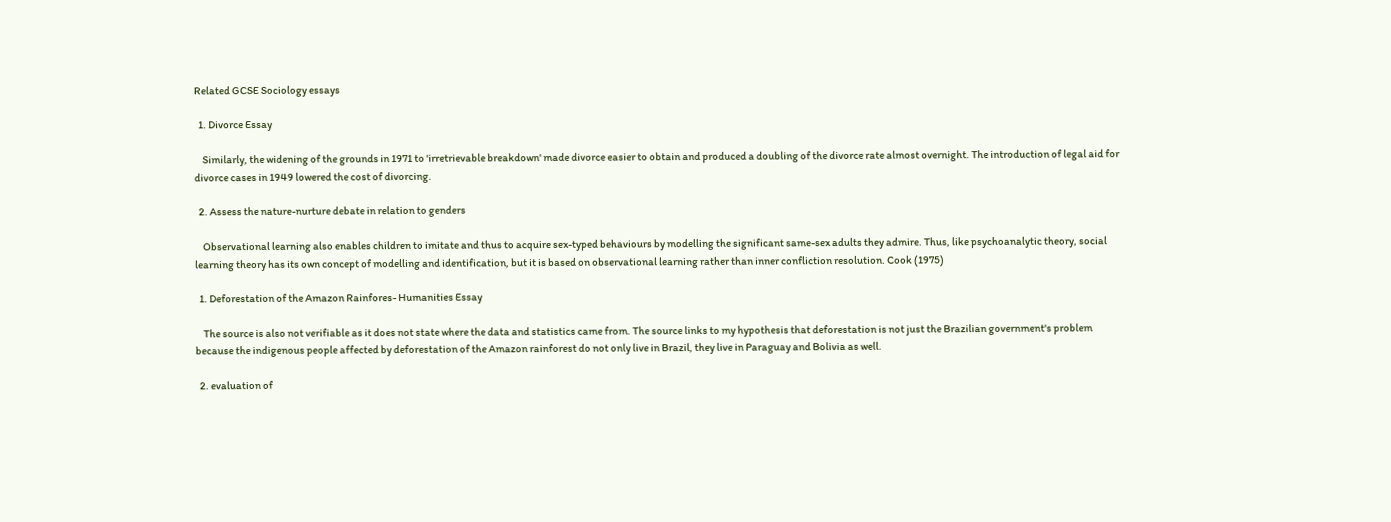Related GCSE Sociology essays

  1. Divorce Essay

    Similarly, the widening of the grounds in 1971 to 'irretrievable breakdown' made divorce easier to obtain and produced a doubling of the divorce rate almost overnight. The introduction of legal aid for divorce cases in 1949 lowered the cost of divorcing.

  2. Assess the nature-nurture debate in relation to genders

    Observational learning also enables children to imitate and thus to acquire sex-typed behaviours by modelling the significant same-sex adults they admire. Thus, like psychoanalytic theory, social learning theory has its own concept of modelling and identification, but it is based on observational learning rather than inner confliction resolution. Cook (1975)

  1. Deforestation of the Amazon Rainfores- Humanities Essay

    The source is also not verifiable as it does not state where the data and statistics came from. The source links to my hypothesis that deforestation is not just the Brazilian government's problem because the indigenous people affected by deforestation of the Amazon rainforest do not only live in Brazil, they live in Paraguay and Bolivia as well.

  2. evaluation of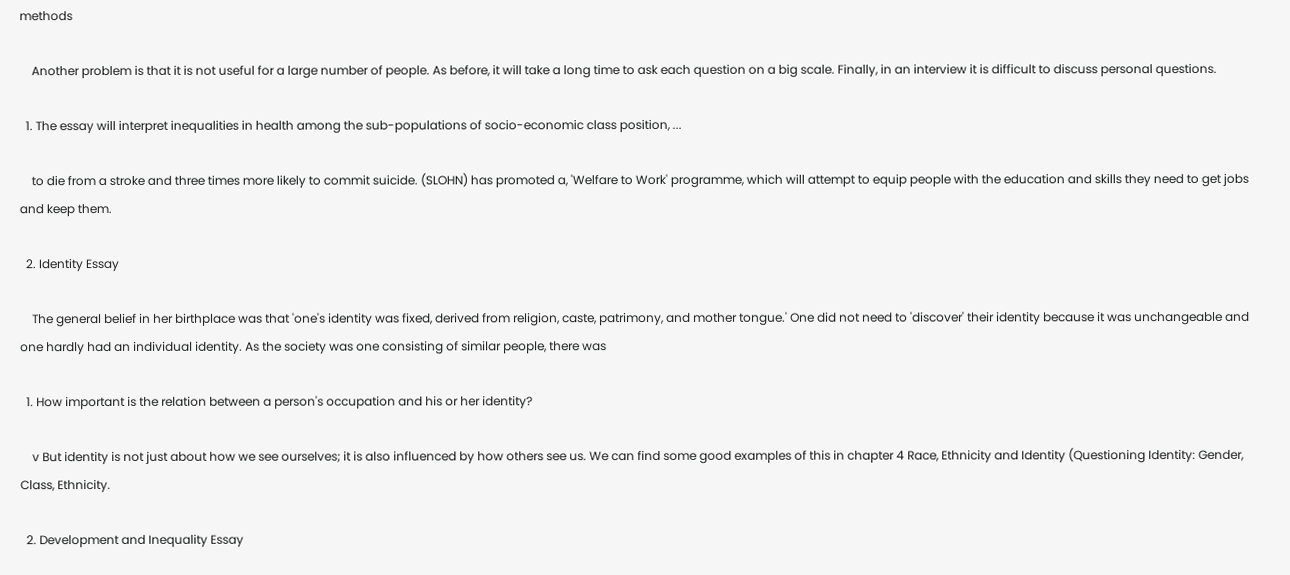methods

    Another problem is that it is not useful for a large number of people. As before, it will take a long time to ask each question on a big scale. Finally, in an interview it is difficult to discuss personal questions.

  1. The essay will interpret inequalities in health among the sub-populations of socio-economic class position, ...

    to die from a stroke and three times more likely to commit suicide. (SLOHN) has promoted a, 'Welfare to Work' programme, which will attempt to equip people with the education and skills they need to get jobs and keep them.

  2. Identity Essay

    The general belief in her birthplace was that 'one's identity was fixed, derived from religion, caste, patrimony, and mother tongue.' One did not need to 'discover' their identity because it was unchangeable and one hardly had an individual identity. As the society was one consisting of similar people, there was

  1. How important is the relation between a person's occupation and his or her identity?

    v But identity is not just about how we see ourselves; it is also influenced by how others see us. We can find some good examples of this in chapter 4 Race, Ethnicity and Identity (Questioning Identity: Gender, Class, Ethnicity.

  2. Development and Inequality Essay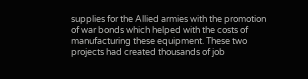supplies for the Allied armies with the promotion of war bonds which helped with the costs of manufacturing these equipment. These two projects had created thousands of job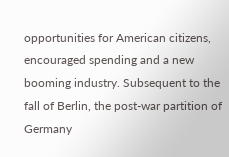opportunities for American citizens, encouraged spending and a new booming industry. Subsequent to the fall of Berlin, the post-war partition of Germany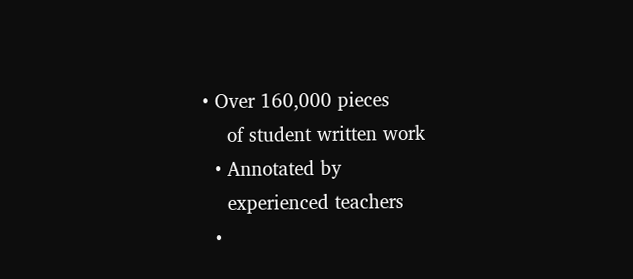• Over 160,000 pieces
    of student written work
  • Annotated by
    experienced teachers
  •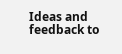Ideas and feedback to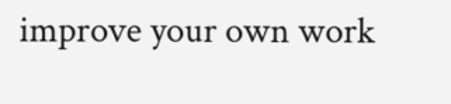improve your own work